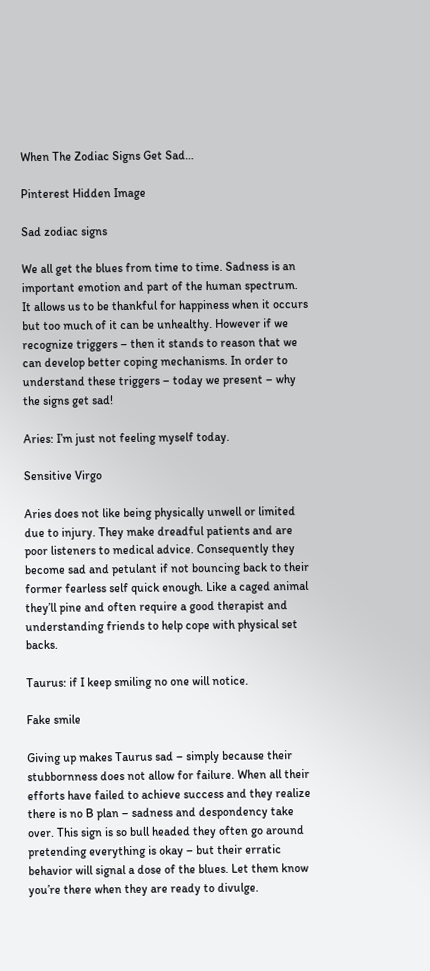When The Zodiac Signs Get Sad…

Pinterest Hidden Image

Sad zodiac signs

We all get the blues from time to time. Sadness is an important emotion and part of the human spectrum. It allows us to be thankful for happiness when it occurs but too much of it can be unhealthy. However if we recognize triggers – then it stands to reason that we can develop better coping mechanisms. In order to understand these triggers – today we present – why the signs get sad!

Aries: I’m just not feeling myself today.

Sensitive Virgo

Aries does not like being physically unwell or limited due to injury. They make dreadful patients and are poor listeners to medical advice. Consequently they become sad and petulant if not bouncing back to their former fearless self quick enough. Like a caged animal they’ll pine and often require a good therapist and understanding friends to help cope with physical set backs.

Taurus: if I keep smiling no one will notice.

Fake smile

Giving up makes Taurus sad – simply because their stubbornness does not allow for failure. When all their efforts have failed to achieve success and they realize there is no B plan – sadness and despondency take over. This sign is so bull headed they often go around pretending everything is okay – but their erratic behavior will signal a dose of the blues. Let them know you’re there when they are ready to divulge.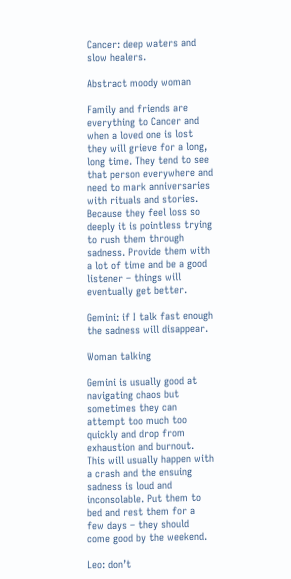Cancer: deep waters and slow healers.

Abstract moody woman

Family and friends are everything to Cancer and when a loved one is lost they will grieve for a long, long time. They tend to see that person everywhere and need to mark anniversaries with rituals and stories. Because they feel loss so deeply it is pointless trying to rush them through sadness. Provide them with a lot of time and be a good listener – things will eventually get better.

Gemini: if I talk fast enough the sadness will disappear.

Woman talking

Gemini is usually good at navigating chaos but sometimes they can attempt too much too quickly and drop from exhaustion and burnout. This will usually happen with a crash and the ensuing sadness is loud and inconsolable. Put them to bed and rest them for a few days – they should come good by the weekend.

Leo: don’t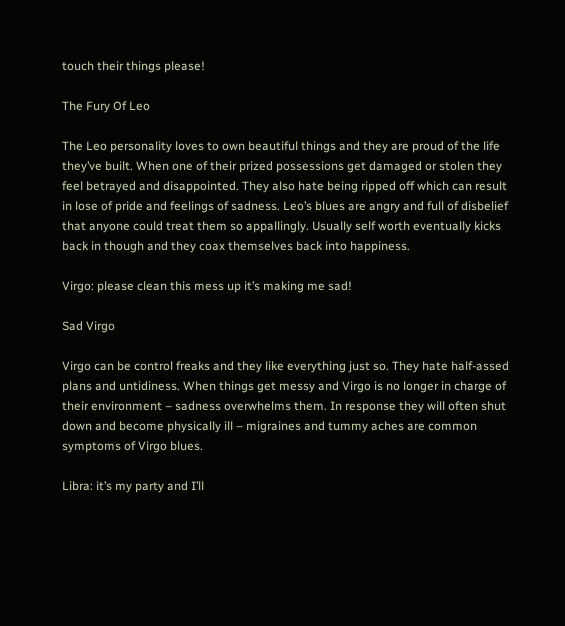touch their things please!

The Fury Of Leo

The Leo personality loves to own beautiful things and they are proud of the life they’ve built. When one of their prized possessions get damaged or stolen they feel betrayed and disappointed. They also hate being ripped off which can result in lose of pride and feelings of sadness. Leo’s blues are angry and full of disbelief that anyone could treat them so appallingly. Usually self worth eventually kicks back in though and they coax themselves back into happiness.

Virgo: please clean this mess up it’s making me sad!

Sad Virgo

Virgo can be control freaks and they like everything just so. They hate half-assed plans and untidiness. When things get messy and Virgo is no longer in charge of their environment – sadness overwhelms them. In response they will often shut down and become physically ill – migraines and tummy aches are common symptoms of Virgo blues.

Libra: it’s my party and I’ll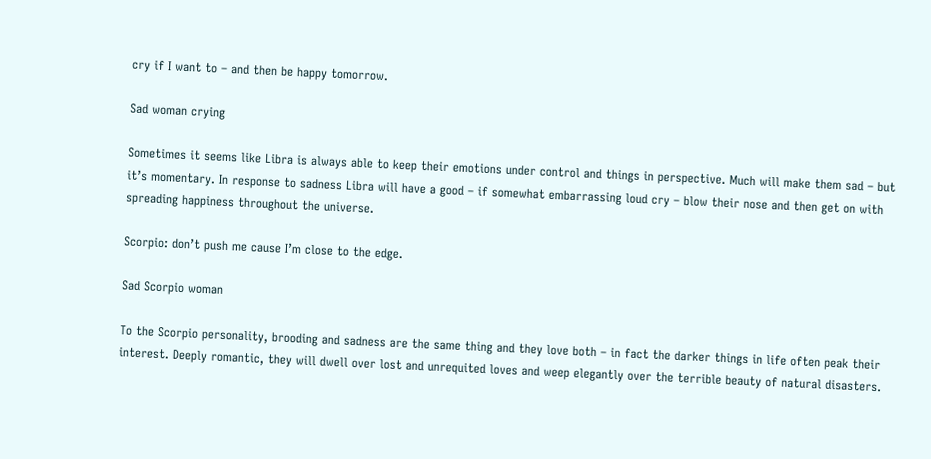cry if I want to – and then be happy tomorrow.

Sad woman crying

Sometimes it seems like Libra is always able to keep their emotions under control and things in perspective. Much will make them sad – but it’s momentary. In response to sadness Libra will have a good – if somewhat embarrassing loud cry – blow their nose and then get on with spreading happiness throughout the universe.

Scorpio: don’t push me cause I’m close to the edge.

Sad Scorpio woman

To the Scorpio personality, brooding and sadness are the same thing and they love both – in fact the darker things in life often peak their interest. Deeply romantic, they will dwell over lost and unrequited loves and weep elegantly over the terrible beauty of natural disasters.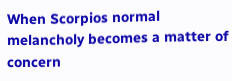When Scorpios normal melancholy becomes a matter of concern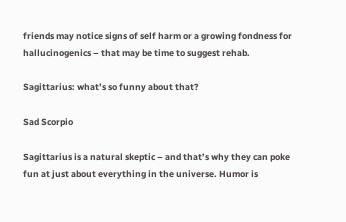friends may notice signs of self harm or a growing fondness for hallucinogenics – that may be time to suggest rehab.

Sagittarius: what’s so funny about that?

Sad Scorpio

Sagittarius is a natural skeptic – and that’s why they can poke fun at just about everything in the universe. Humor is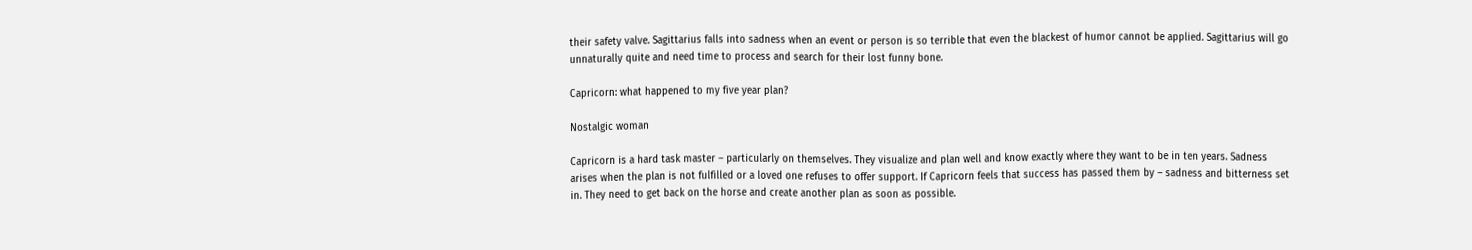their safety valve. Sagittarius falls into sadness when an event or person is so terrible that even the blackest of humor cannot be applied. Sagittarius will go unnaturally quite and need time to process and search for their lost funny bone.

Capricorn: what happened to my five year plan?

Nostalgic woman

Capricorn is a hard task master – particularly on themselves. They visualize and plan well and know exactly where they want to be in ten years. Sadness arises when the plan is not fulfilled or a loved one refuses to offer support. If Capricorn feels that success has passed them by – sadness and bitterness set in. They need to get back on the horse and create another plan as soon as possible.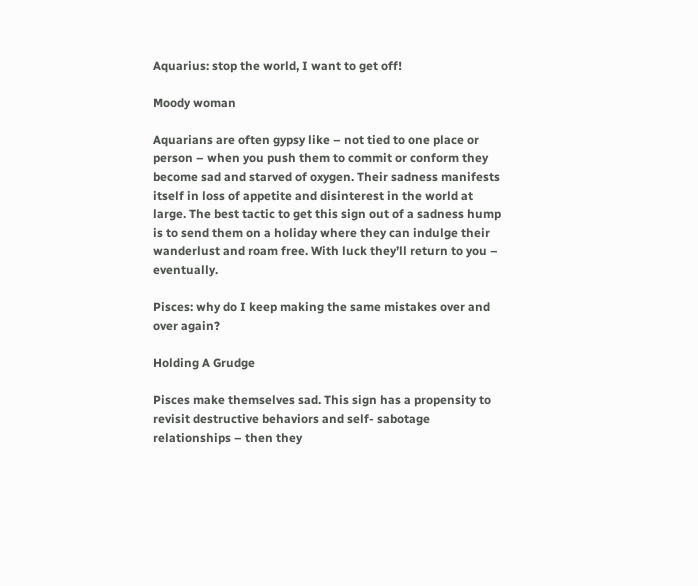Aquarius: stop the world, I want to get off!

Moody woman

Aquarians are often gypsy like – not tied to one place or person – when you push them to commit or conform they become sad and starved of oxygen. Their sadness manifests itself in loss of appetite and disinterest in the world at large. The best tactic to get this sign out of a sadness hump is to send them on a holiday where they can indulge their wanderlust and roam free. With luck they’ll return to you – eventually.

Pisces: why do I keep making the same mistakes over and over again?

Holding A Grudge

Pisces make themselves sad. This sign has a propensity to revisit destructive behaviors and self- sabotage relationships – then they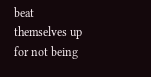beat themselves up for not being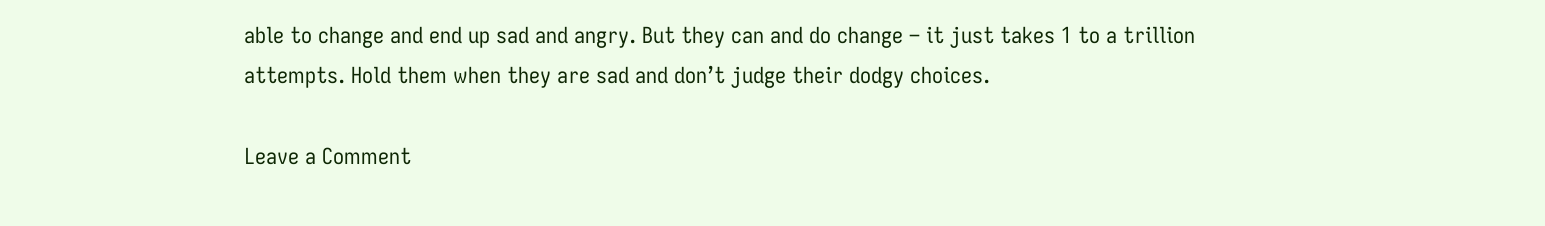able to change and end up sad and angry. But they can and do change – it just takes 1 to a trillion attempts. Hold them when they are sad and don’t judge their dodgy choices.

Leave a Comment